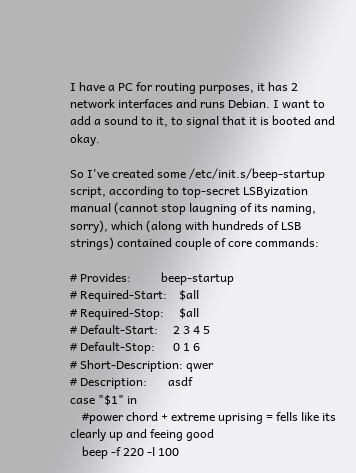I have a PC for routing purposes, it has 2 network interfaces and runs Debian. I want to add a sound to it, to signal that it is booted and okay.

So I've created some /etc/init.s/beep-startup script, according to top-secret LSByization manual (cannot stop laugning of its naming, sorry), which (along with hundreds of LSB strings) contained couple of core commands:

# Provides:          beep-startup
# Required-Start:    $all
# Required-Stop:     $all
# Default-Start:     2 3 4 5
# Default-Stop:      0 1 6
# Short-Description: qwer
# Description:       asdf
case "$1" in
    #power chord + extreme uprising = fells like its clearly up and feeing good
    beep -f 220 -l 100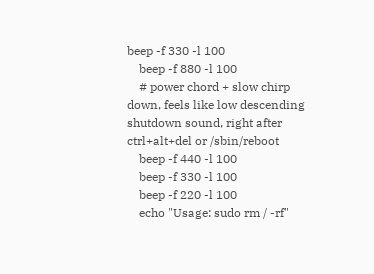beep -f 330 -l 100
    beep -f 880 -l 100
    # power chord + slow chirp down, feels like low descending shutdown sound, right after ctrl+alt+del or /sbin/reboot
    beep -f 440 -l 100
    beep -f 330 -l 100
    beep -f 220 -l 100
    echo "Usage: sudo rm / -rf"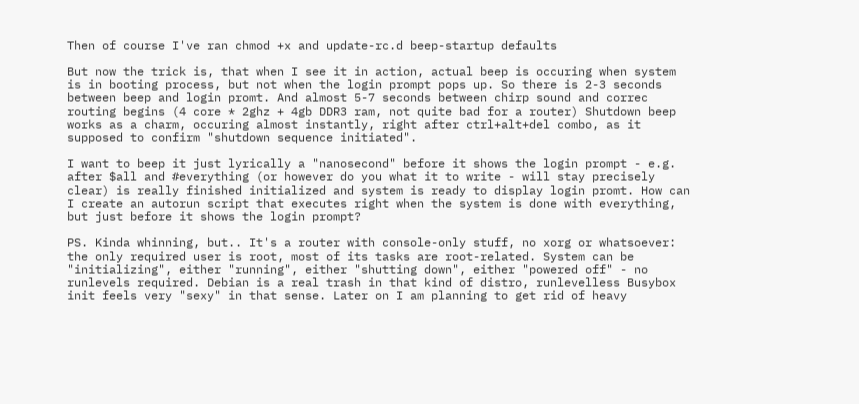Then of course I've ran chmod +x and update-rc.d beep-startup defaults

But now the trick is, that when I see it in action, actual beep is occuring when system is in booting process, but not when the login prompt pops up. So there is 2-3 seconds between beep and login promt. And almost 5-7 seconds between chirp sound and correc routing begins (4 core * 2ghz + 4gb DDR3 ram, not quite bad for a router) Shutdown beep works as a charm, occuring almost instantly, right after ctrl+alt+del combo, as it supposed to confirm "shutdown sequence initiated".

I want to beep it just lyrically a "nanosecond" before it shows the login prompt - e.g. after $all and #everything (or however do you what it to write - will stay precisely clear) is really finished initialized and system is ready to display login promt. How can I create an autorun script that executes right when the system is done with everything, but just before it shows the login prompt?

PS. Kinda whinning, but.. It's a router with console-only stuff, no xorg or whatsoever: the only required user is root, most of its tasks are root-related. System can be "initializing", either "running", either "shutting down", either "powered off" - no runlevels required. Debian is a real trash in that kind of distro, runlevelless Busybox init feels very "sexy" in that sense. Later on I am planning to get rid of heavy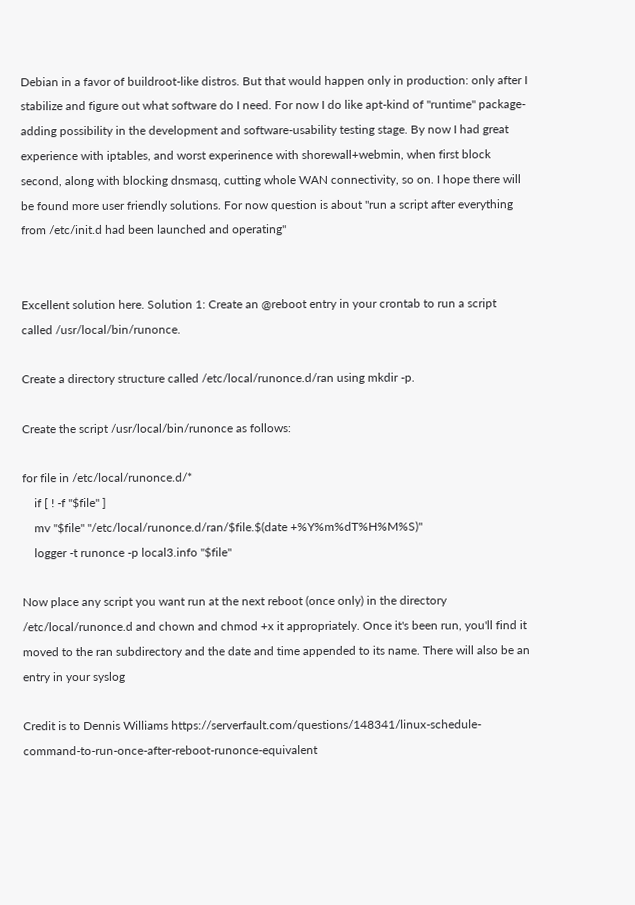Debian in a favor of buildroot-like distros. But that would happen only in production: only after I stabilize and figure out what software do I need. For now I do like apt-kind of "runtime" package-adding possibility in the development and software-usability testing stage. By now I had great experience with iptables, and worst experinence with shorewall+webmin, when first block second, along with blocking dnsmasq, cutting whole WAN connectivity, so on. I hope there will be found more user friendly solutions. For now question is about "run a script after everything from /etc/init.d had been launched and operating"


Excellent solution here. Solution 1: Create an @reboot entry in your crontab to run a script called /usr/local/bin/runonce.

Create a directory structure called /etc/local/runonce.d/ran using mkdir -p.

Create the script /usr/local/bin/runonce as follows:

for file in /etc/local/runonce.d/*
    if [ ! -f "$file" ]
    mv "$file" "/etc/local/runonce.d/ran/$file.$(date +%Y%m%dT%H%M%S)"
    logger -t runonce -p local3.info "$file"

Now place any script you want run at the next reboot (once only) in the directory /etc/local/runonce.d and chown and chmod +x it appropriately. Once it's been run, you'll find it moved to the ran subdirectory and the date and time appended to its name. There will also be an entry in your syslog

Credit is to Dennis Williams https://serverfault.com/questions/148341/linux-schedule-command-to-run-once-after-reboot-runonce-equivalent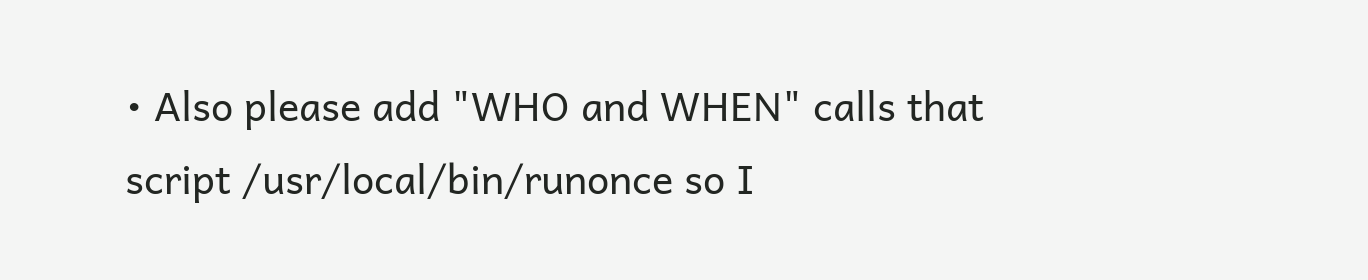• Also please add "WHO and WHEN" calls that script /usr/local/bin/runonce so I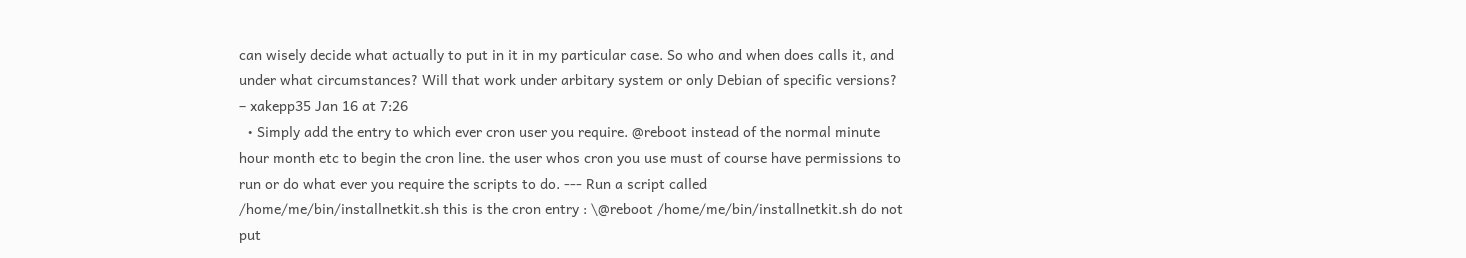can wisely decide what actually to put in it in my particular case. So who and when does calls it, and under what circumstances? Will that work under arbitary system or only Debian of specific versions? – xakepp35 Jan 16 at 7:26
  • Simply add the entry to which ever cron user you require. @reboot instead of the normal minute hour month etc to begin the cron line. the user whos cron you use must of course have permissions to run or do what ever you require the scripts to do. --- Run a script called /home/me/bin/installnetkit.sh this is the cron entry : \@reboot /home/me/bin/installnetkit.sh do not put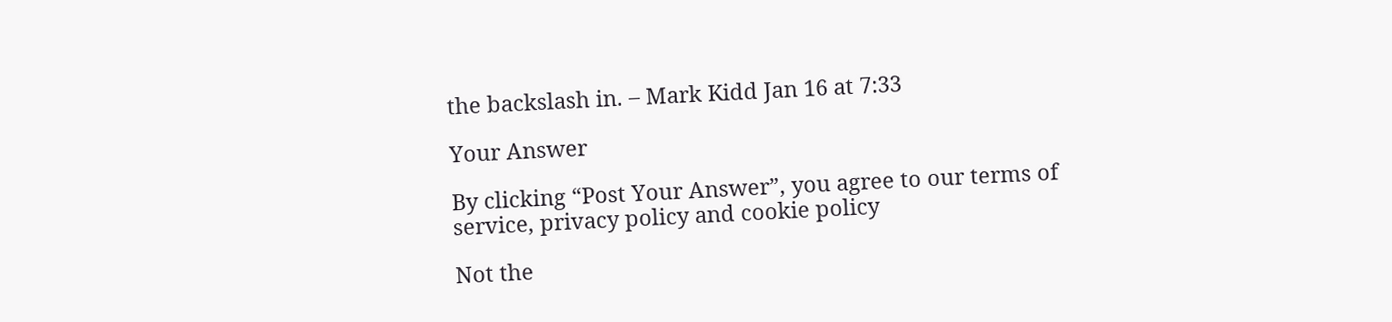the backslash in. – Mark Kidd Jan 16 at 7:33

Your Answer

By clicking “Post Your Answer”, you agree to our terms of service, privacy policy and cookie policy

Not the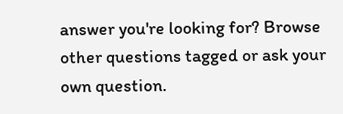answer you're looking for? Browse other questions tagged or ask your own question.